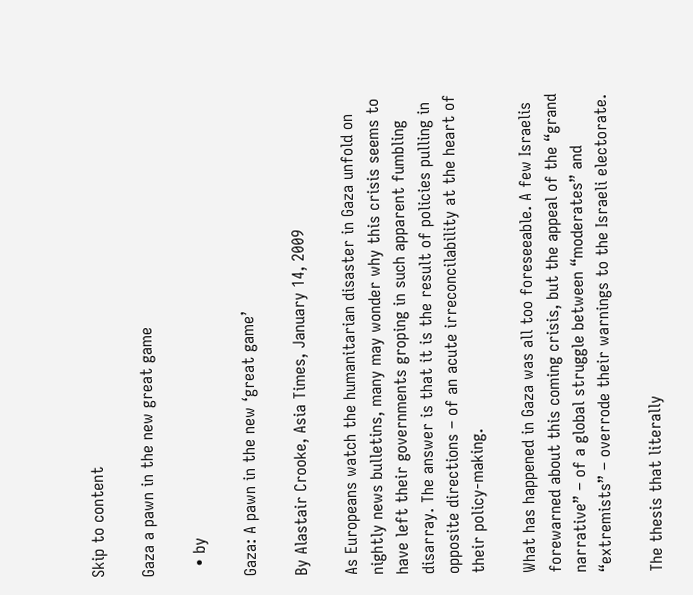Skip to content

Gaza a pawn in the new great game

  • by

Gaza: A pawn in the new ‘great game’

By Alastair Crooke, Asia Times, January 14, 2009

As Europeans watch the humanitarian disaster in Gaza unfold on nightly news bulletins, many may wonder why this crisis seems to have left their governments groping in such apparent fumbling disarray. The answer is that it is the result of policies pulling in opposite directions – of an acute irreconcilability at the heart of their policy-making.

What has happened in Gaza was all too foreseeable. A few Israelis forewarned about this coming crisis, but the appeal of the “grand narrative” – of a global struggle between “moderates” and “extremists” – overrode their warnings to the Israeli electorate.

The thesis that literally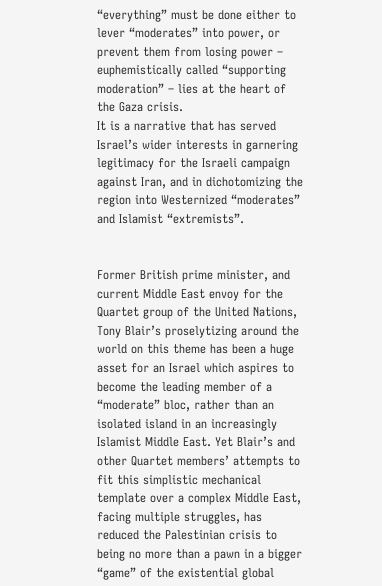“everything” must be done either to lever “moderates” into power, or prevent them from losing power – euphemistically called “supporting moderation” – lies at the heart of the Gaza crisis.
It is a narrative that has served Israel’s wider interests in garnering legitimacy for the Israeli campaign against Iran, and in dichotomizing the region into Westernized “moderates” and Islamist “extremists”.


Former British prime minister, and current Middle East envoy for the Quartet group of the United Nations, Tony Blair’s proselytizing around the world on this theme has been a huge asset for an Israel which aspires to become the leading member of a “moderate” bloc, rather than an isolated island in an increasingly Islamist Middle East. Yet Blair’s and other Quartet members’ attempts to fit this simplistic mechanical template over a complex Middle East, facing multiple struggles, has reduced the Palestinian crisis to being no more than a pawn in a bigger “game” of the existential global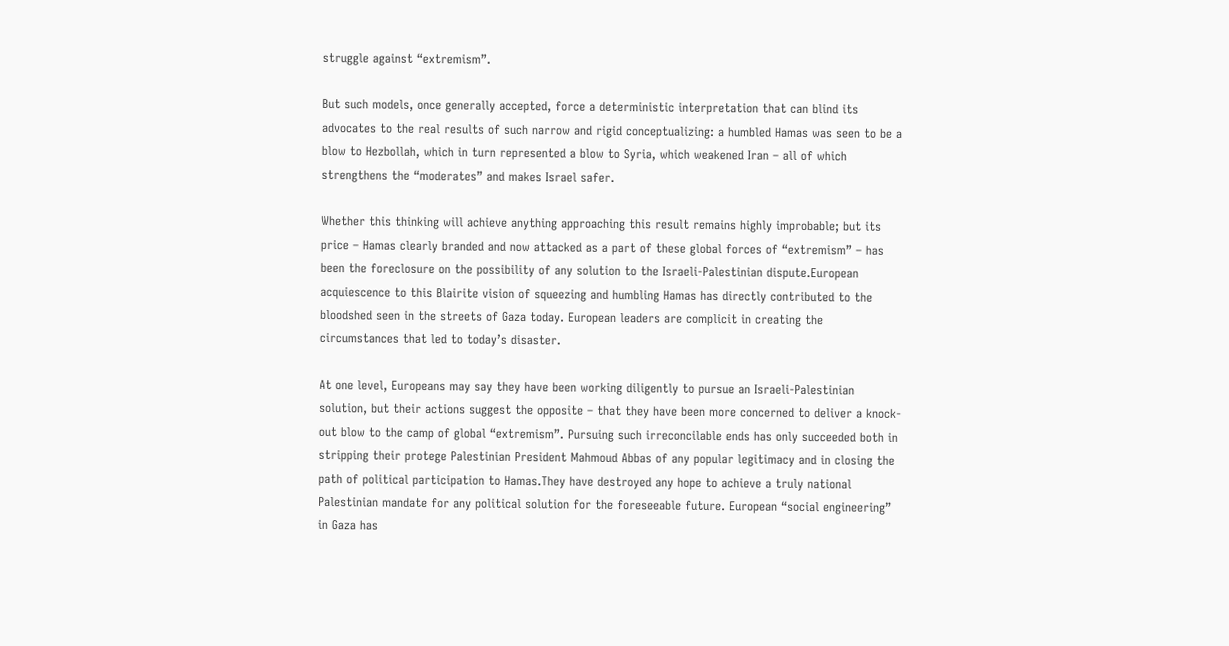struggle against “extremism”.

But such models, once generally accepted, force a deterministic interpretation that can blind its advocates to the real results of such narrow and rigid conceptualizing: a humbled Hamas was seen to be a blow to Hezbollah, which in turn represented a blow to Syria, which weakened Iran – all of which strengthens the “moderates” and makes Israel safer.

Whether this thinking will achieve anything approaching this result remains highly improbable; but its price – Hamas clearly branded and now attacked as a part of these global forces of “extremism” – has been the foreclosure on the possibility of any solution to the Israeli-Palestinian dispute.European acquiescence to this Blairite vision of squeezing and humbling Hamas has directly contributed to the bloodshed seen in the streets of Gaza today. European leaders are complicit in creating the circumstances that led to today’s disaster.

At one level, Europeans may say they have been working diligently to pursue an Israeli-Palestinian solution, but their actions suggest the opposite – that they have been more concerned to deliver a knock-out blow to the camp of global “extremism”. Pursuing such irreconcilable ends has only succeeded both in stripping their protege Palestinian President Mahmoud Abbas of any popular legitimacy and in closing the path of political participation to Hamas.They have destroyed any hope to achieve a truly national Palestinian mandate for any political solution for the foreseeable future. European “social engineering” in Gaza has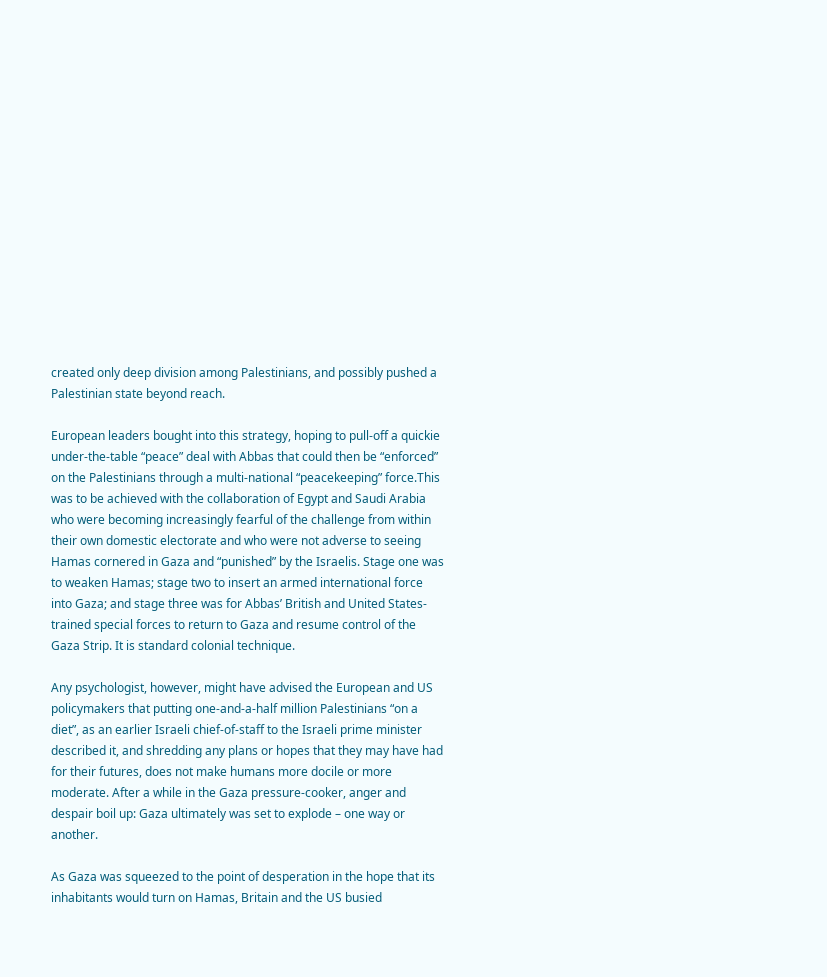created only deep division among Palestinians, and possibly pushed a Palestinian state beyond reach.

European leaders bought into this strategy, hoping to pull-off a quickie under-the-table “peace” deal with Abbas that could then be “enforced” on the Palestinians through a multi-national “peacekeeping” force.This was to be achieved with the collaboration of Egypt and Saudi Arabia who were becoming increasingly fearful of the challenge from within their own domestic electorate and who were not adverse to seeing Hamas cornered in Gaza and “punished” by the Israelis. Stage one was to weaken Hamas; stage two to insert an armed international force into Gaza; and stage three was for Abbas’ British and United States-trained special forces to return to Gaza and resume control of the Gaza Strip. It is standard colonial technique.

Any psychologist, however, might have advised the European and US policymakers that putting one-and-a-half million Palestinians “on a diet”, as an earlier Israeli chief-of-staff to the Israeli prime minister described it, and shredding any plans or hopes that they may have had for their futures, does not make humans more docile or more moderate. After a while in the Gaza pressure-cooker, anger and despair boil up: Gaza ultimately was set to explode – one way or another.

As Gaza was squeezed to the point of desperation in the hope that its inhabitants would turn on Hamas, Britain and the US busied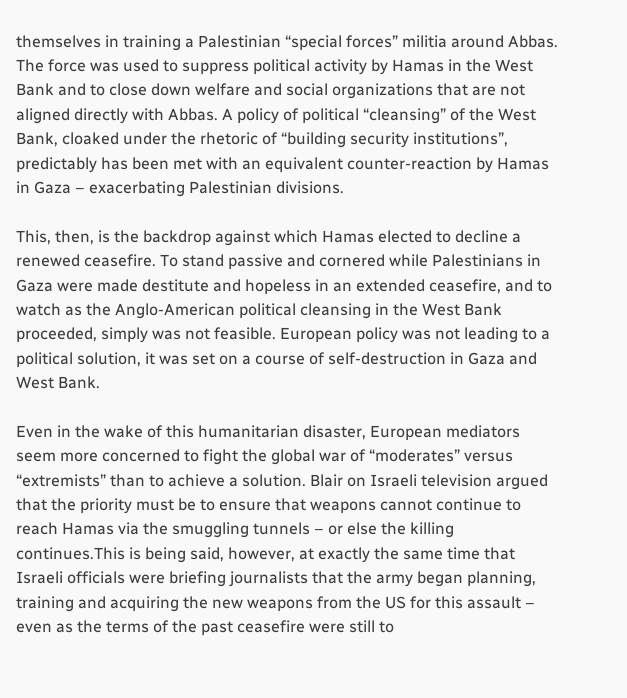themselves in training a Palestinian “special forces” militia around Abbas. The force was used to suppress political activity by Hamas in the West Bank and to close down welfare and social organizations that are not aligned directly with Abbas. A policy of political “cleansing” of the West Bank, cloaked under the rhetoric of “building security institutions”, predictably has been met with an equivalent counter-reaction by Hamas in Gaza – exacerbating Palestinian divisions.

This, then, is the backdrop against which Hamas elected to decline a renewed ceasefire. To stand passive and cornered while Palestinians in Gaza were made destitute and hopeless in an extended ceasefire, and to watch as the Anglo-American political cleansing in the West Bank proceeded, simply was not feasible. European policy was not leading to a political solution, it was set on a course of self-destruction in Gaza and West Bank.

Even in the wake of this humanitarian disaster, European mediators seem more concerned to fight the global war of “moderates” versus “extremists” than to achieve a solution. Blair on Israeli television argued that the priority must be to ensure that weapons cannot continue to reach Hamas via the smuggling tunnels – or else the killing continues.This is being said, however, at exactly the same time that Israeli officials were briefing journalists that the army began planning, training and acquiring the new weapons from the US for this assault – even as the terms of the past ceasefire were still to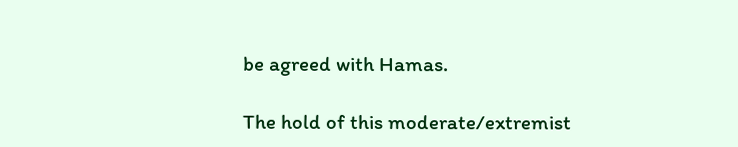be agreed with Hamas.

The hold of this moderate/extremist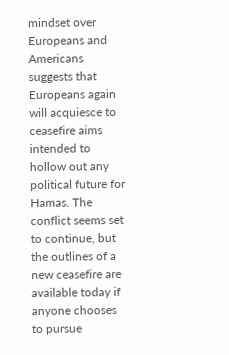mindset over Europeans and Americans suggests that Europeans again will acquiesce to ceasefire aims intended to hollow out any political future for Hamas. The conflict seems set to continue, but the outlines of a new ceasefire are available today if anyone chooses to pursue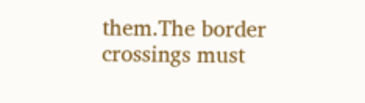them.The border crossings must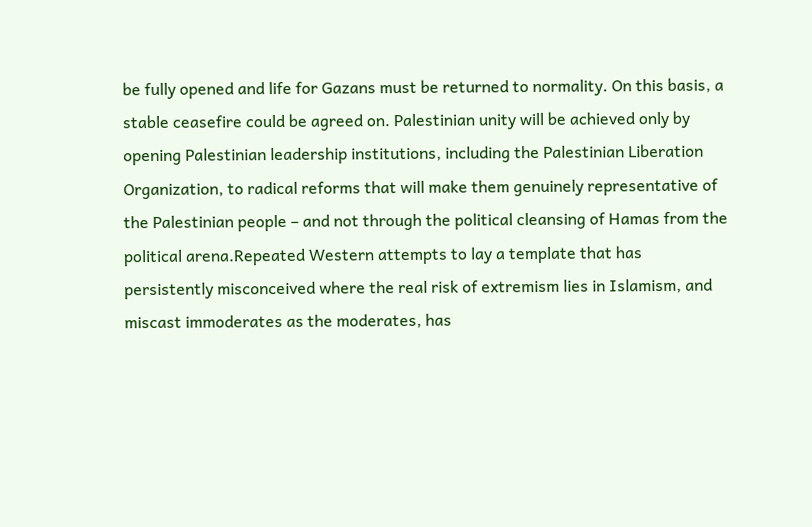be fully opened and life for Gazans must be returned to normality. On this basis, a stable ceasefire could be agreed on. Palestinian unity will be achieved only by opening Palestinian leadership institutions, including the Palestinian Liberation Organization, to radical reforms that will make them genuinely representative of the Palestinian people – and not through the political cleansing of Hamas from the political arena.Repeated Western attempts to lay a template that has persistently misconceived where the real risk of extremism lies in Islamism, and miscast immoderates as the moderates, has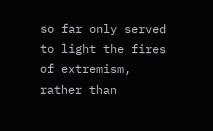so far only served to light the fires of extremism, rather than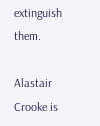extinguish them.

Alastair Crooke is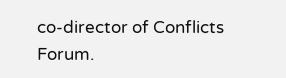co-director of Conflicts Forum.